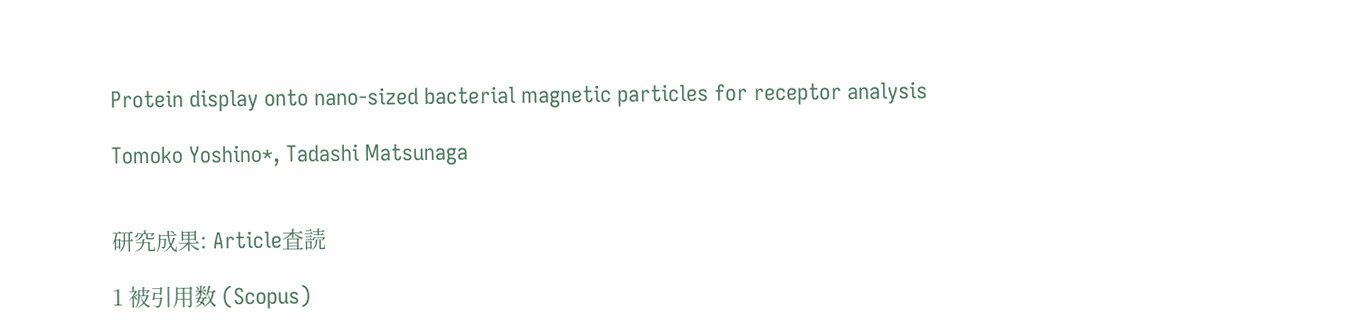Protein display onto nano-sized bacterial magnetic particles for receptor analysis

Tomoko Yoshino*, Tadashi Matsunaga


研究成果: Article査読

1 被引用数 (Scopus)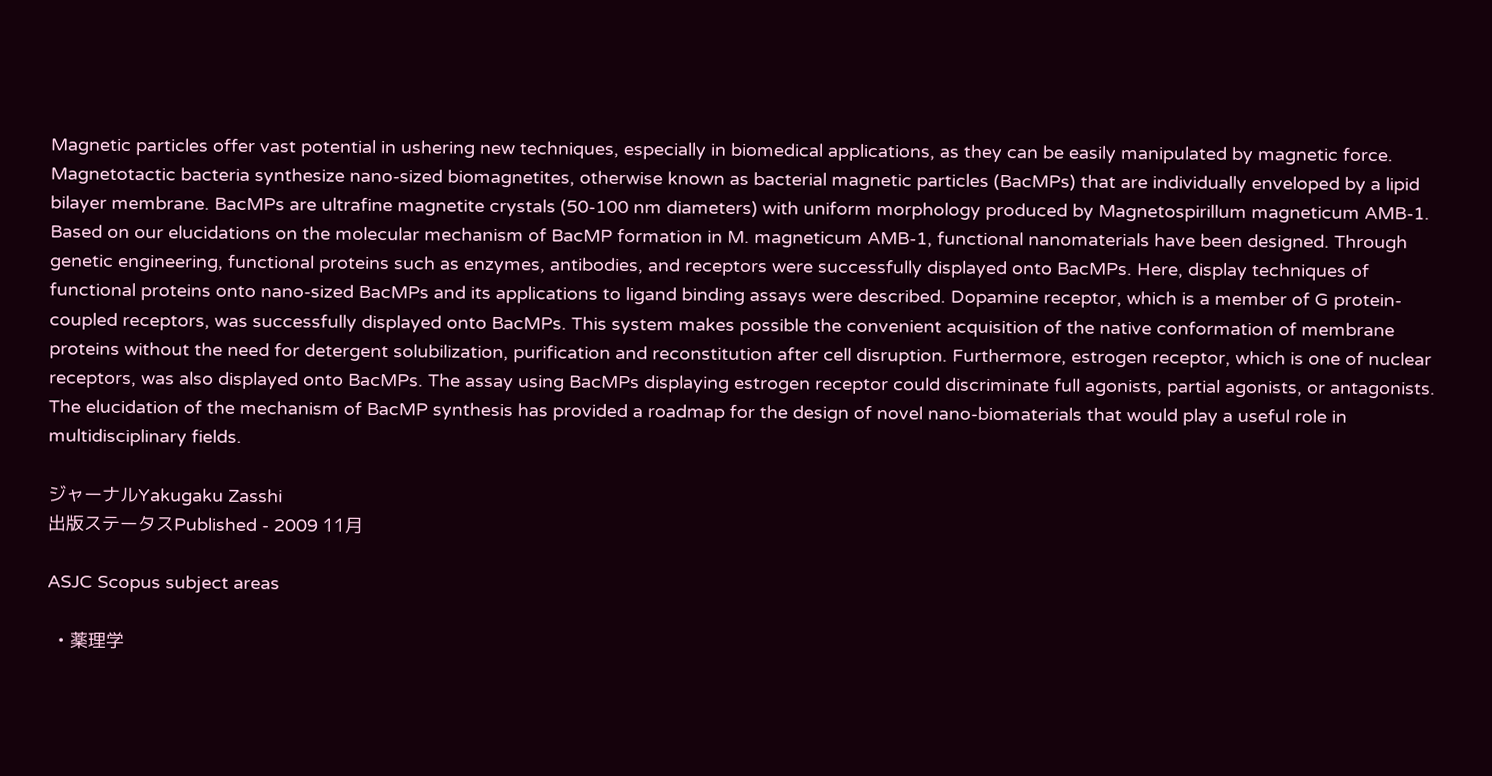Magnetic particles offer vast potential in ushering new techniques, especially in biomedical applications, as they can be easily manipulated by magnetic force. Magnetotactic bacteria synthesize nano-sized biomagnetites, otherwise known as bacterial magnetic particles (BacMPs) that are individually enveloped by a lipid bilayer membrane. BacMPs are ultrafine magnetite crystals (50-100 nm diameters) with uniform morphology produced by Magnetospirillum magneticum AMB-1. Based on our elucidations on the molecular mechanism of BacMP formation in M. magneticum AMB-1, functional nanomaterials have been designed. Through genetic engineering, functional proteins such as enzymes, antibodies, and receptors were successfully displayed onto BacMPs. Here, display techniques of functional proteins onto nano-sized BacMPs and its applications to ligand binding assays were described. Dopamine receptor, which is a member of G protein-coupled receptors, was successfully displayed onto BacMPs. This system makes possible the convenient acquisition of the native conformation of membrane proteins without the need for detergent solubilization, purification and reconstitution after cell disruption. Furthermore, estrogen receptor, which is one of nuclear receptors, was also displayed onto BacMPs. The assay using BacMPs displaying estrogen receptor could discriminate full agonists, partial agonists, or antagonists. The elucidation of the mechanism of BacMP synthesis has provided a roadmap for the design of novel nano-biomaterials that would play a useful role in multidisciplinary fields.

ジャーナルYakugaku Zasshi
出版ステータスPublished - 2009 11月

ASJC Scopus subject areas

  • 薬理学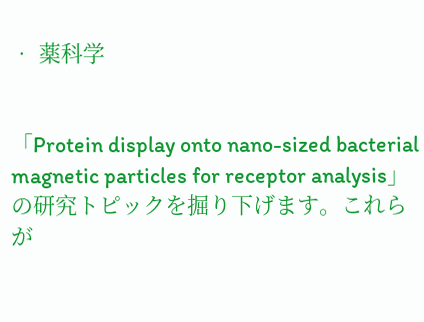• 薬科学


「Protein display onto nano-sized bacterial magnetic particles for receptor analysis」の研究トピックを掘り下げます。これらが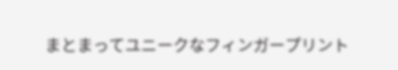まとまってユニークなフィンガープリント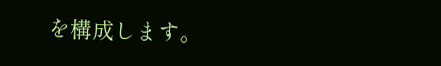を構成します。